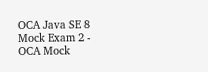OCA Java SE 8 Mock Exam 2 - OCA Mock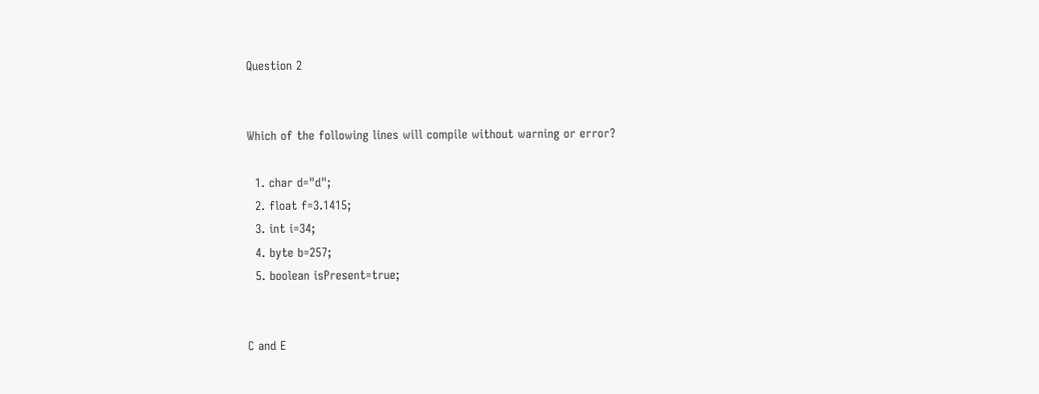Question 2


Which of the following lines will compile without warning or error?

  1. char d="d";
  2. float f=3.1415;
  3. int i=34;
  4. byte b=257;
  5. boolean isPresent=true;


C and E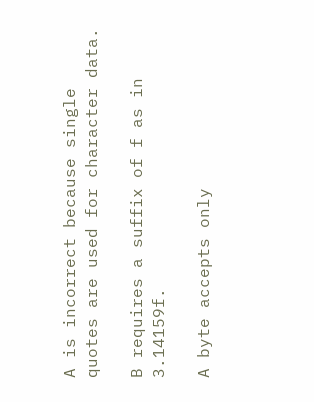A is incorrect because single quotes are used for character data.

B requires a suffix of f as in 3.14159f.

A byte accepts only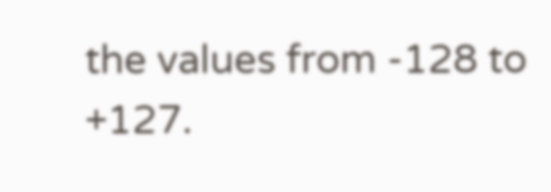the values from -128 to +127.